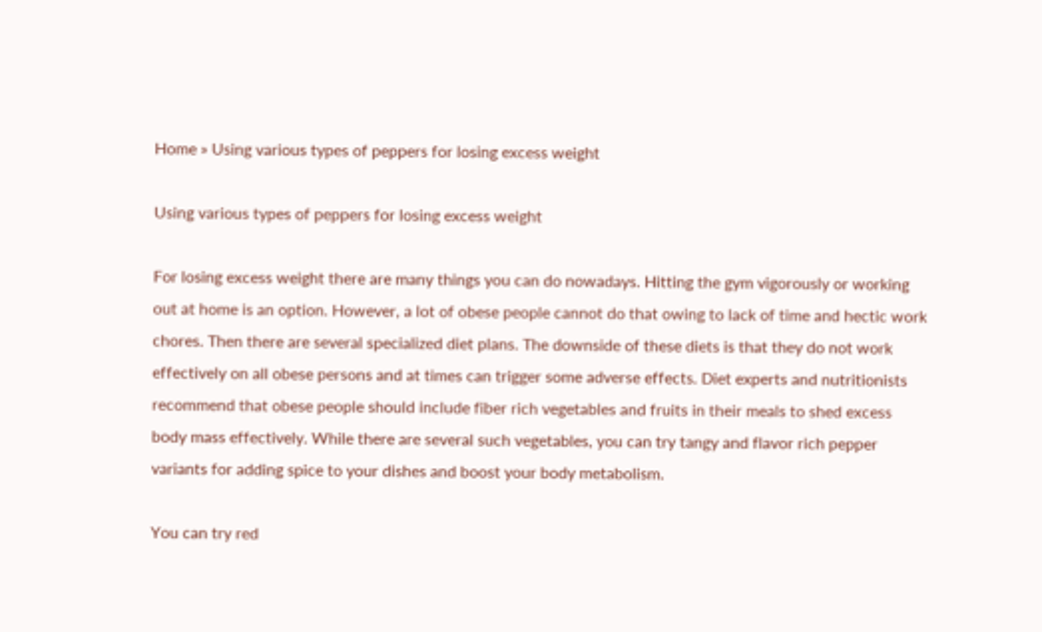Home » Using various types of peppers for losing excess weight

Using various types of peppers for losing excess weight

For losing excess weight there are many things you can do nowadays. Hitting the gym vigorously or working out at home is an option. However, a lot of obese people cannot do that owing to lack of time and hectic work chores. Then there are several specialized diet plans. The downside of these diets is that they do not work effectively on all obese persons and at times can trigger some adverse effects. Diet experts and nutritionists recommend that obese people should include fiber rich vegetables and fruits in their meals to shed excess body mass effectively. While there are several such vegetables, you can try tangy and flavor rich pepper variants for adding spice to your dishes and boost your body metabolism.

You can try red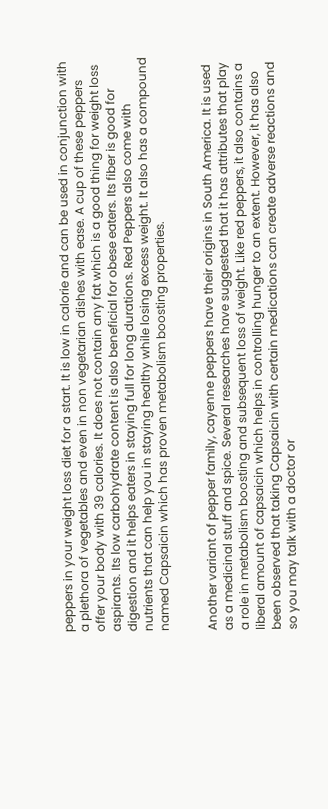peppers in your weight loss diet for a start. It is low in calorie and can be used in conjunction with a plethora of vegetables and even in non vegetarian dishes with ease. A cup of these peppers offer your body with 39 calories. It does not contain any fat which is a good thing for weight loss aspirants. Its low carbohydrate content is also beneficial for obese eaters. Its fiber is good for digestion and it helps eaters in staying full for long durations. Red Peppers also come with nutrients that can help you in staying healthy while losing excess weight. It also has a compound named Capsaicin which has proven metabolism boosting properties.


Another variant of pepper family, cayenne peppers have their origins in South America. It is used as a medicinal stuff and spice. Several researches have suggested that it has attributes that play a role in metabolism boosting and subsequent loss of weight. Like red peppers, it also contains a liberal amount of capsaicin which helps in controlling hunger to an extent. However, it has also been observed that taking Capsaicin with certain medications can create adverse reactions and so you may talk with a doctor or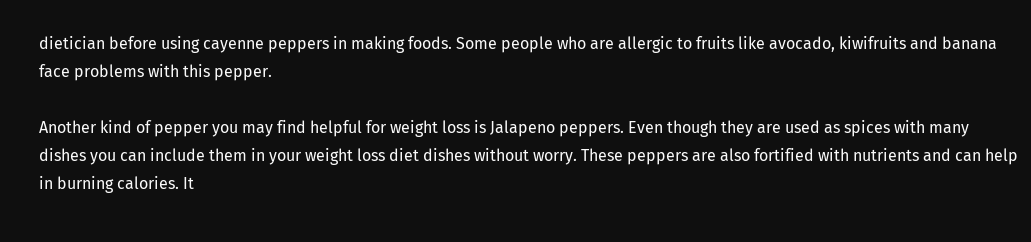dietician before using cayenne peppers in making foods. Some people who are allergic to fruits like avocado, kiwifruits and banana face problems with this pepper.

Another kind of pepper you may find helpful for weight loss is Jalapeno peppers. Even though they are used as spices with many dishes you can include them in your weight loss diet dishes without worry. These peppers are also fortified with nutrients and can help in burning calories. It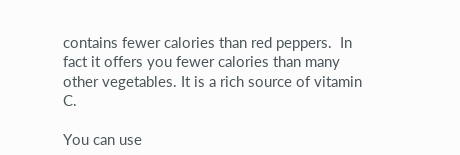contains fewer calories than red peppers.  In fact it offers you fewer calories than many other vegetables. It is a rich source of vitamin C.

You can use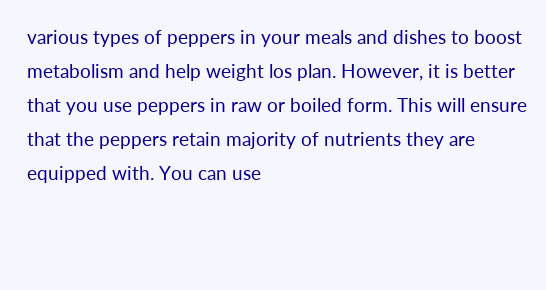various types of peppers in your meals and dishes to boost metabolism and help weight los plan. However, it is better that you use peppers in raw or boiled form. This will ensure that the peppers retain majority of nutrients they are equipped with. You can use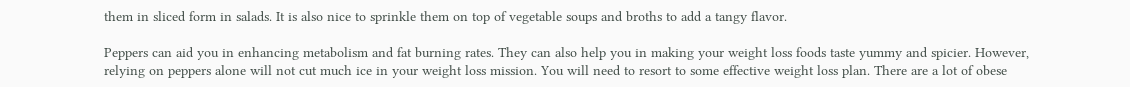them in sliced form in salads. It is also nice to sprinkle them on top of vegetable soups and broths to add a tangy flavor.

Peppers can aid you in enhancing metabolism and fat burning rates. They can also help you in making your weight loss foods taste yummy and spicier. However, relying on peppers alone will not cut much ice in your weight loss mission. You will need to resort to some effective weight loss plan. There are a lot of obese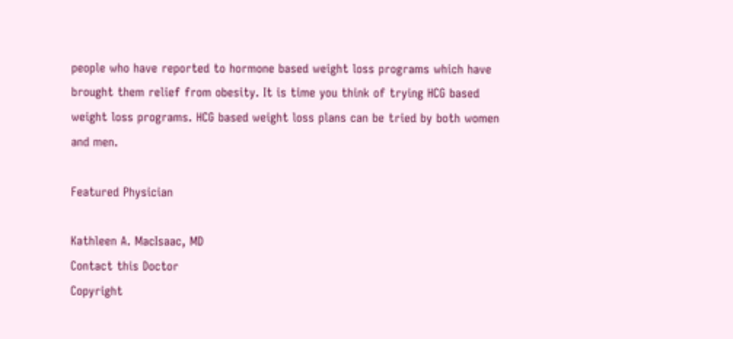people who have reported to hormone based weight loss programs which have brought them relief from obesity. It is time you think of trying HCG based weight loss programs. HCG based weight loss plans can be tried by both women and men.

Featured Physician

Kathleen A. MacIsaac, MD
Contact this Doctor
Copyright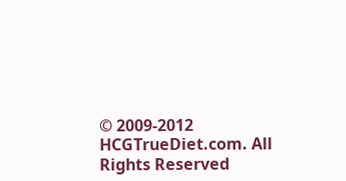© 2009-2012 HCGTrueDiet.com. All Rights Reserved